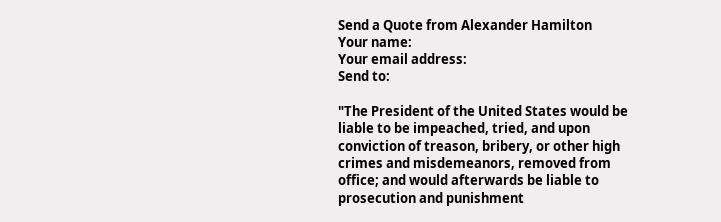Send a Quote from Alexander Hamilton
Your name:
Your email address:
Send to:

"The President of the United States would be liable to be impeached, tried, and upon conviction of treason, bribery, or other high crimes and misdemeanors, removed from office; and would afterwards be liable to prosecution and punishment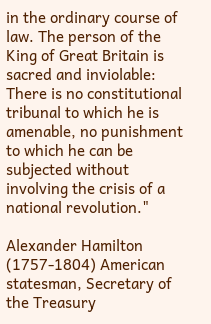in the ordinary course of law. The person of the King of Great Britain is sacred and inviolable: There is no constitutional tribunal to which he is amenable, no punishment to which he can be subjected without involving the crisis of a national revolution."

Alexander Hamilton
(1757-1804) American statesman, Secretary of the Treasury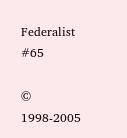Federalist #65

© 1998-2005